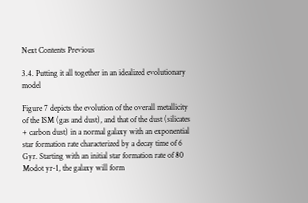Next Contents Previous

3.4. Putting it all together in an idealized evolutionary model

Figure 7 depicts the evolution of the overall metallicity of the ISM (gas and dust), and that of the dust (silicates + carbon dust) in a normal galaxy with an exponential star formation rate characterized by a decay time of 6 Gyr. Starting with an initial star formation rate of 80 Modot yr-1, the galaxy will form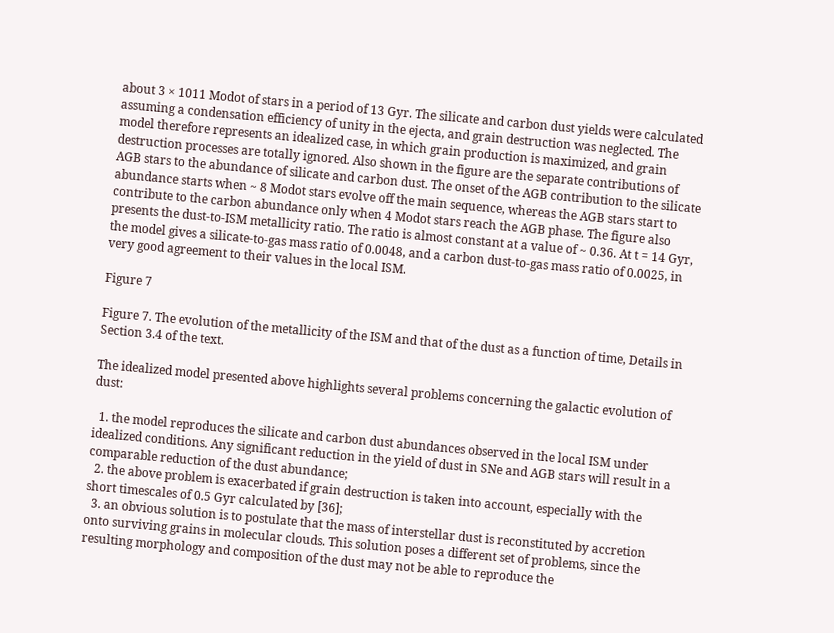about 3 × 1011 Modot of stars in a period of 13 Gyr. The silicate and carbon dust yields were calculated assuming a condensation efficiency of unity in the ejecta, and grain destruction was neglected. The model therefore represents an idealized case, in which grain production is maximized, and grain destruction processes are totally ignored. Also shown in the figure are the separate contributions of AGB stars to the abundance of silicate and carbon dust. The onset of the AGB contribution to the silicate abundance starts when ~ 8 Modot stars evolve off the main sequence, whereas the AGB stars start to contribute to the carbon abundance only when 4 Modot stars reach the AGB phase. The figure also presents the dust-to-ISM metallicity ratio. The ratio is almost constant at a value of ~ 0.36. At t = 14 Gyr, the model gives a silicate-to-gas mass ratio of 0.0048, and a carbon dust-to-gas mass ratio of 0.0025, in very good agreement to their values in the local ISM.

Figure 7

Figure 7. The evolution of the metallicity of the ISM and that of the dust as a function of time, Details in Section 3.4 of the text.

The idealized model presented above highlights several problems concerning the galactic evolution of dust:

  1. the model reproduces the silicate and carbon dust abundances observed in the local ISM under idealized conditions. Any significant reduction in the yield of dust in SNe and AGB stars will result in a comparable reduction of the dust abundance;
  2. the above problem is exacerbated if grain destruction is taken into account, especially with the short timescales of 0.5 Gyr calculated by [36];
  3. an obvious solution is to postulate that the mass of interstellar dust is reconstituted by accretion onto surviving grains in molecular clouds. This solution poses a different set of problems, since the resulting morphology and composition of the dust may not be able to reproduce the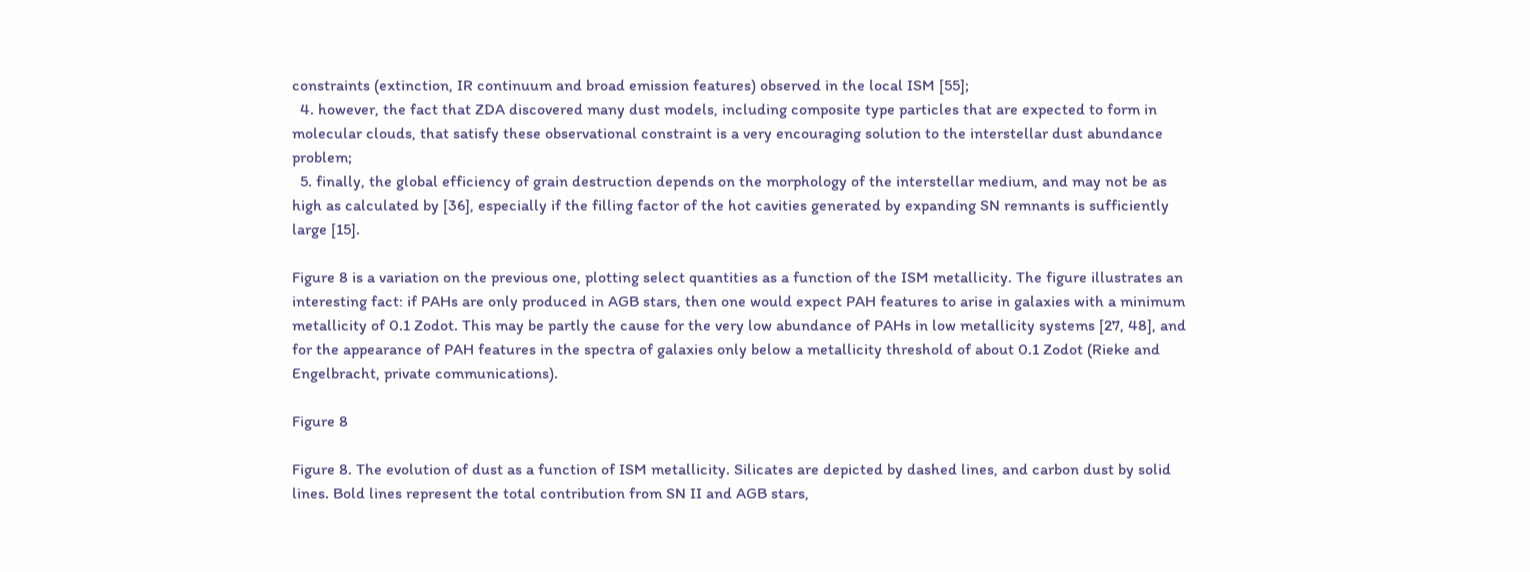constraints (extinction, IR continuum and broad emission features) observed in the local ISM [55];
  4. however, the fact that ZDA discovered many dust models, including composite type particles that are expected to form in molecular clouds, that satisfy these observational constraint is a very encouraging solution to the interstellar dust abundance problem;
  5. finally, the global efficiency of grain destruction depends on the morphology of the interstellar medium, and may not be as high as calculated by [36], especially if the filling factor of the hot cavities generated by expanding SN remnants is sufficiently large [15].

Figure 8 is a variation on the previous one, plotting select quantities as a function of the ISM metallicity. The figure illustrates an interesting fact: if PAHs are only produced in AGB stars, then one would expect PAH features to arise in galaxies with a minimum metallicity of 0.1 Zodot. This may be partly the cause for the very low abundance of PAHs in low metallicity systems [27, 48], and for the appearance of PAH features in the spectra of galaxies only below a metallicity threshold of about 0.1 Zodot (Rieke and Engelbracht, private communications).

Figure 8

Figure 8. The evolution of dust as a function of ISM metallicity. Silicates are depicted by dashed lines, and carbon dust by solid lines. Bold lines represent the total contribution from SN II and AGB stars,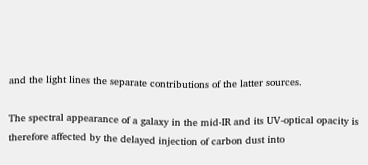and the light lines the separate contributions of the latter sources.

The spectral appearance of a galaxy in the mid-IR and its UV-optical opacity is therefore affected by the delayed injection of carbon dust into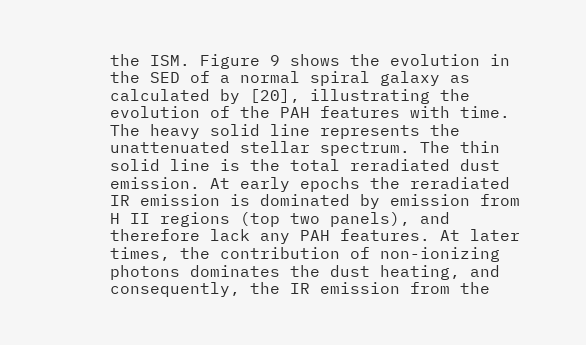the ISM. Figure 9 shows the evolution in the SED of a normal spiral galaxy as calculated by [20], illustrating the evolution of the PAH features with time. The heavy solid line represents the unattenuated stellar spectrum. The thin solid line is the total reradiated dust emission. At early epochs the reradiated IR emission is dominated by emission from H II regions (top two panels), and therefore lack any PAH features. At later times, the contribution of non-ionizing photons dominates the dust heating, and consequently, the IR emission from the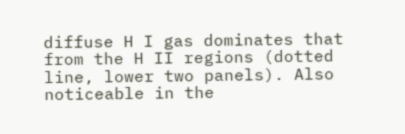diffuse H I gas dominates that from the H II regions (dotted line, lower two panels). Also noticeable in the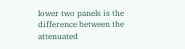lower two panels is the difference between the attenuated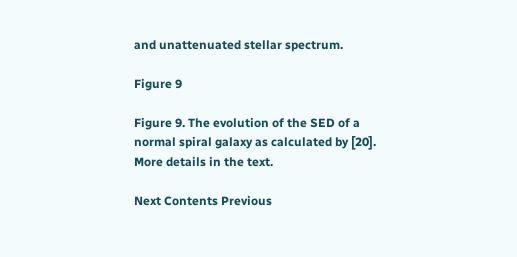and unattenuated stellar spectrum.

Figure 9

Figure 9. The evolution of the SED of a normal spiral galaxy as calculated by [20]. More details in the text.

Next Contents Previous